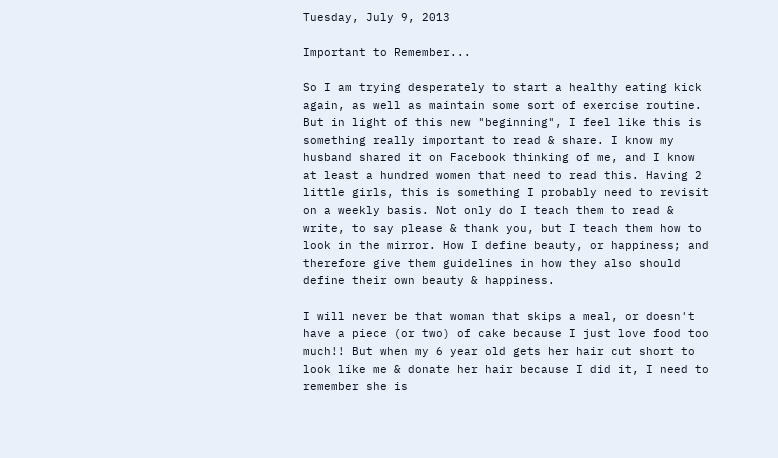Tuesday, July 9, 2013

Important to Remember...

So I am trying desperately to start a healthy eating kick again, as well as maintain some sort of exercise routine. But in light of this new "beginning", I feel like this is something really important to read & share. I know my husband shared it on Facebook thinking of me, and I know at least a hundred women that need to read this. Having 2 little girls, this is something I probably need to revisit on a weekly basis. Not only do I teach them to read & write, to say please & thank you, but I teach them how to look in the mirror. How I define beauty, or happiness; and therefore give them guidelines in how they also should define their own beauty & happiness.

I will never be that woman that skips a meal, or doesn't have a piece (or two) of cake because I just love food too much!! But when my 6 year old gets her hair cut short to look like me & donate her hair because I did it, I need to remember she is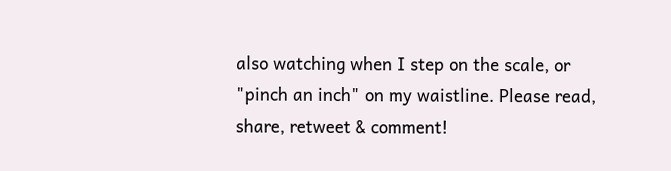also watching when I step on the scale, or "pinch an inch" on my waistline. Please read, share, retweet & comment!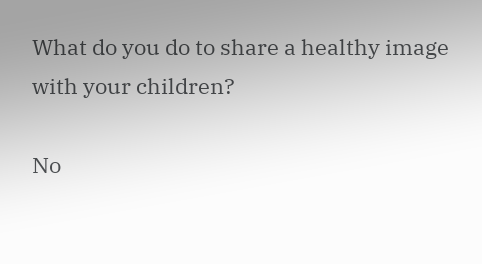What do you do to share a healthy image with your children?

No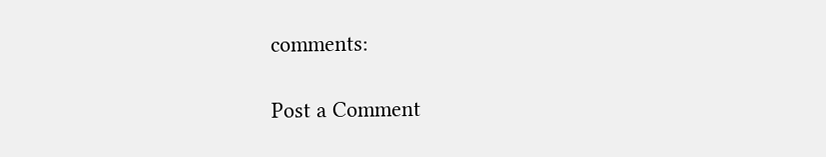comments:

Post a Comment